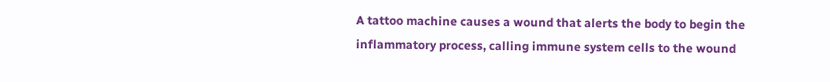A tattoo machine causes a wound that alerts the body to begin the inflammatory process, calling immune system cells to the wound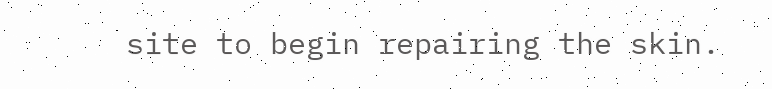site to begin repairing the skin.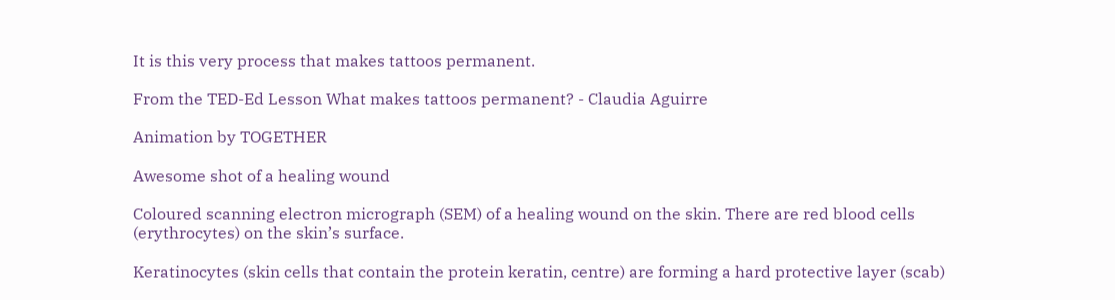It is this very process that makes tattoos permanent.

From the TED-Ed Lesson What makes tattoos permanent? - Claudia Aguirre

Animation by TOGETHER

Awesome shot of a healing wound

Coloured scanning electron micrograph (SEM) of a healing wound on the skin. There are red blood cells (erythrocytes) on the skin’s surface.

Keratinocytes (skin cells that contain the protein keratin, centre) are forming a hard protective layer (scab)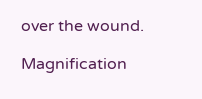over the wound.

Magnification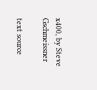x400, by Steve Gschmeissner

text source